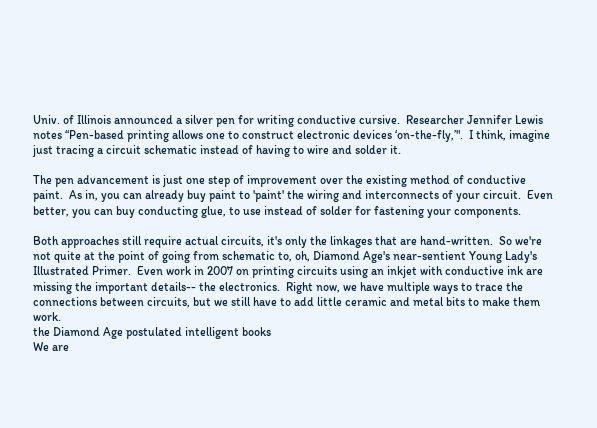Univ. of Illinois announced a silver pen for writing conductive cursive.  Researcher Jennifer Lewis notes “Pen-based printing allows one to construct electronic devices ‘on-the-fly,’".  I think, imagine just tracing a circuit schematic instead of having to wire and solder it.

The pen advancement is just one step of improvement over the existing method of conductive paint.  As in, you can already buy paint to 'paint' the wiring and interconnects of your circuit.  Even better, you can buy conducting glue, to use instead of solder for fastening your components.

Both approaches still require actual circuits, it's only the linkages that are hand-written.  So we're not quite at the point of going from schematic to, oh, Diamond Age's near-sentient Young Lady's Illustrated Primer.  Even work in 2007 on printing circuits using an inkjet with conductive ink are missing the important details-- the electronics.  Right now, we have multiple ways to trace the connections between circuits, but we still have to add little ceramic and metal bits to make them work.
the Diamond Age postulated intelligent books
We are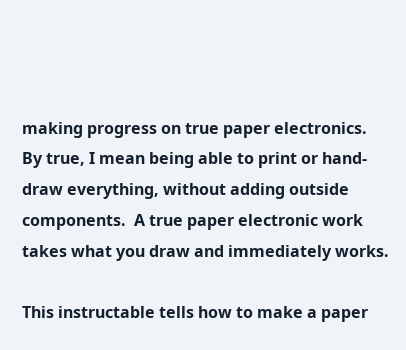making progress on true paper electronics.  By true, I mean being able to print or hand-draw everything, without adding outside components.  A true paper electronic work takes what you draw and immediately works.

This instructable tells how to make a paper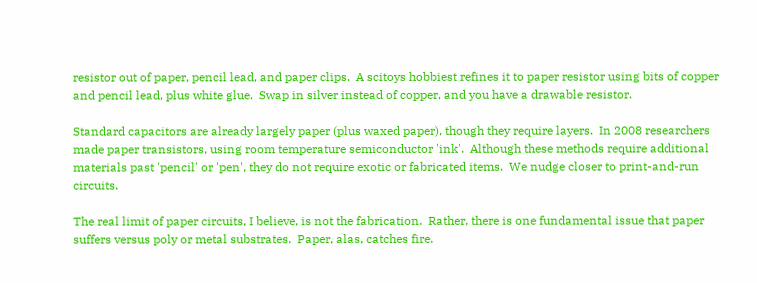resistor out of paper, pencil lead, and paper clips.  A scitoys hobbiest refines it to paper resistor using bits of copper and pencil lead, plus white glue.  Swap in silver instead of copper, and you have a drawable resistor.

Standard capacitors are already largely paper (plus waxed paper), though they require layers.  In 2008 researchers made paper transistors, using room temperature semiconductor 'ink'.  Although these methods require additional materials past 'pencil' or 'pen', they do not require exotic or fabricated items.  We nudge closer to print-and-run circuits.

The real limit of paper circuits, I believe, is not the fabrication.  Rather, there is one fundamental issue that paper suffers versus poly or metal substrates.  Paper, alas, catches fire.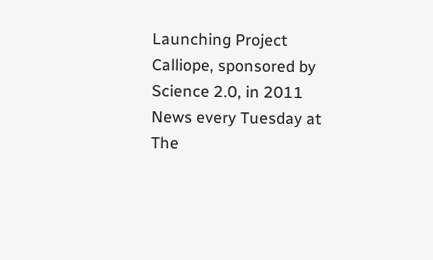Launching Project Calliope, sponsored by Science 2.0, in 2011
News every Tuesday at The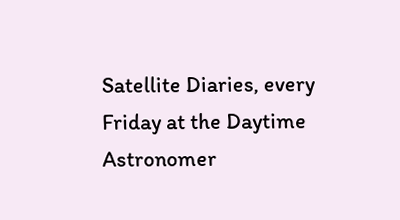Satellite Diaries, every Friday at the Daytime Astronomer